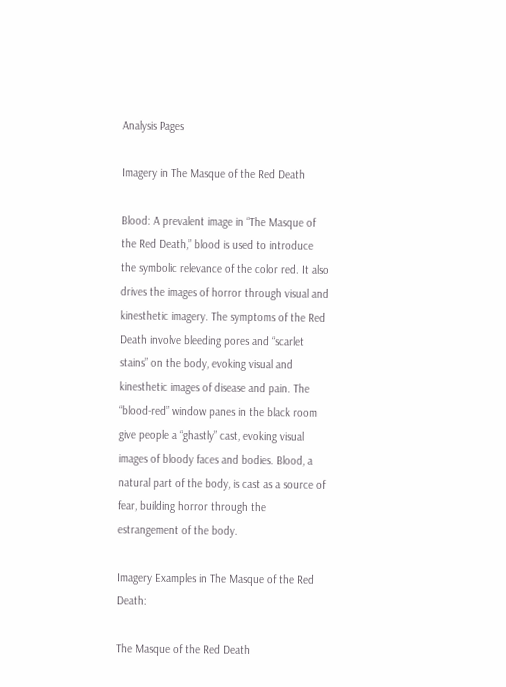Analysis Pages

Imagery in The Masque of the Red Death

Blood: A prevalent image in “The Masque of the Red Death,” blood is used to introduce the symbolic relevance of the color red. It also drives the images of horror through visual and kinesthetic imagery. The symptoms of the Red Death involve bleeding pores and “scarlet stains” on the body, evoking visual and kinesthetic images of disease and pain. The “blood-red” window panes in the black room give people a “ghastly” cast, evoking visual images of bloody faces and bodies. Blood, a natural part of the body, is cast as a source of fear, building horror through the estrangement of the body.

Imagery Examples in The Masque of the Red Death:

The Masque of the Red Death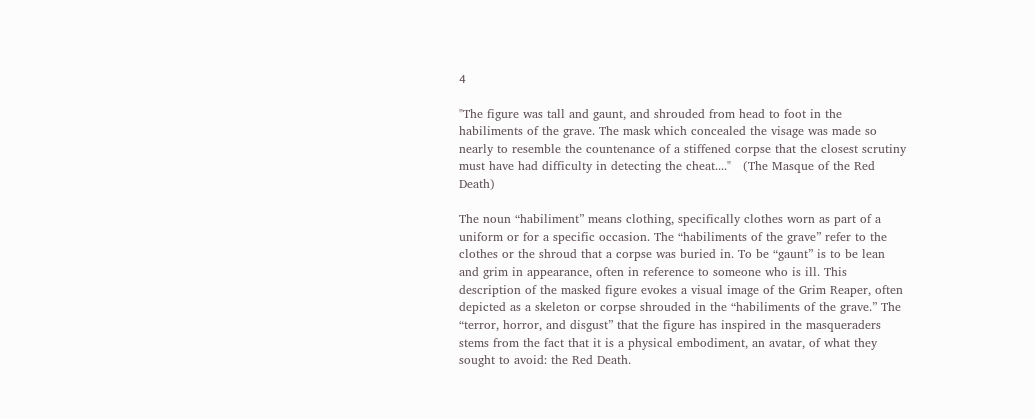4

"The figure was tall and gaunt, and shrouded from head to foot in the habiliments of the grave. The mask which concealed the visage was made so nearly to resemble the countenance of a stiffened corpse that the closest scrutiny must have had difficulty in detecting the cheat...."   (The Masque of the Red Death)

The noun “habiliment” means clothing, specifically clothes worn as part of a uniform or for a specific occasion. The “habiliments of the grave” refer to the clothes or the shroud that a corpse was buried in. To be “gaunt” is to be lean and grim in appearance, often in reference to someone who is ill. This description of the masked figure evokes a visual image of the Grim Reaper, often depicted as a skeleton or corpse shrouded in the “habiliments of the grave.” The “terror, horror, and disgust” that the figure has inspired in the masqueraders stems from the fact that it is a physical embodiment, an avatar, of what they sought to avoid: the Red Death.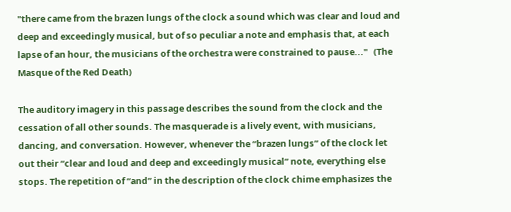"there came from the brazen lungs of the clock a sound which was clear and loud and deep and exceedingly musical, but of so peculiar a note and emphasis that, at each lapse of an hour, the musicians of the orchestra were constrained to pause..."   (The Masque of the Red Death)

The auditory imagery in this passage describes the sound from the clock and the cessation of all other sounds. The masquerade is a lively event, with musicians, dancing, and conversation. However, whenever the “brazen lungs” of the clock let out their “clear and loud and deep and exceedingly musical” note, everything else stops. The repetition of “and” in the description of the clock chime emphasizes the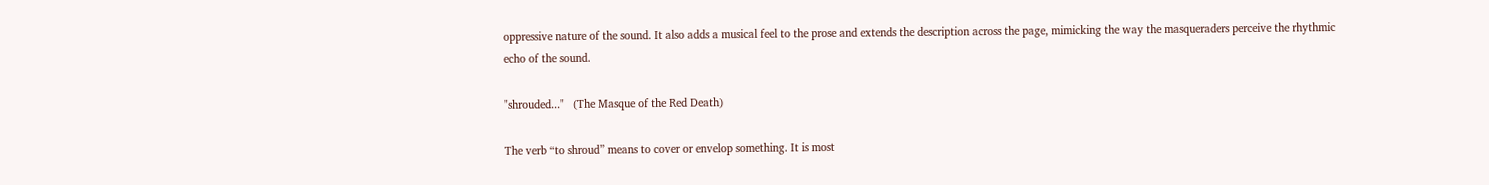oppressive nature of the sound. It also adds a musical feel to the prose and extends the description across the page, mimicking the way the masqueraders perceive the rhythmic echo of the sound.

"shrouded..."   (The Masque of the Red Death)

The verb “to shroud” means to cover or envelop something. It is most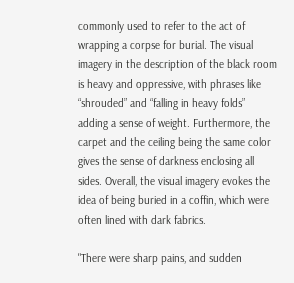commonly used to refer to the act of wrapping a corpse for burial. The visual imagery in the description of the black room is heavy and oppressive, with phrases like “shrouded” and “falling in heavy folds” adding a sense of weight. Furthermore, the carpet and the ceiling being the same color gives the sense of darkness enclosing all sides. Overall, the visual imagery evokes the idea of being buried in a coffin, which were often lined with dark fabrics.

"There were sharp pains, and sudden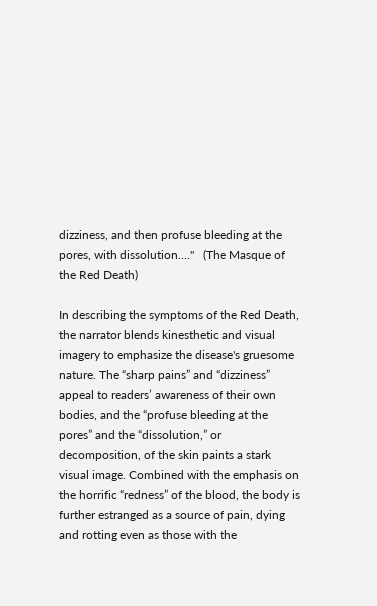dizziness, and then profuse bleeding at the pores, with dissolution...."   (The Masque of the Red Death)

In describing the symptoms of the Red Death, the narrator blends kinesthetic and visual imagery to emphasize the disease's gruesome nature. The “sharp pains” and “dizziness” appeal to readers’ awareness of their own bodies, and the “profuse bleeding at the pores” and the “dissolution,” or decomposition, of the skin paints a stark visual image. Combined with the emphasis on the horrific “redness” of the blood, the body is further estranged as a source of pain, dying and rotting even as those with the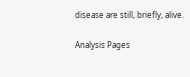disease are still, briefly, alive.

Analysis Pages